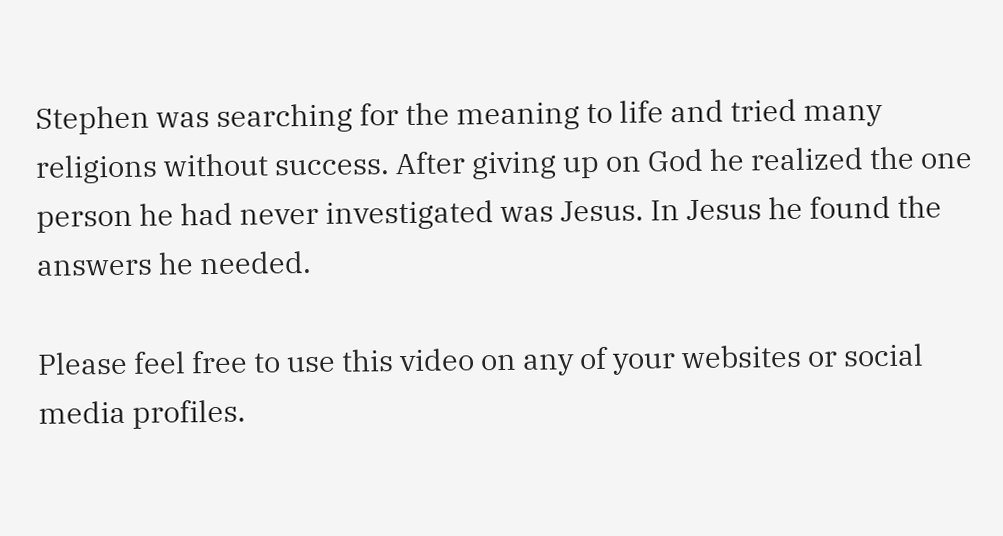Stephen was searching for the meaning to life and tried many religions without success. After giving up on God he realized the one person he had never investigated was Jesus. In Jesus he found the answers he needed.

Please feel free to use this video on any of your websites or social media profiles.